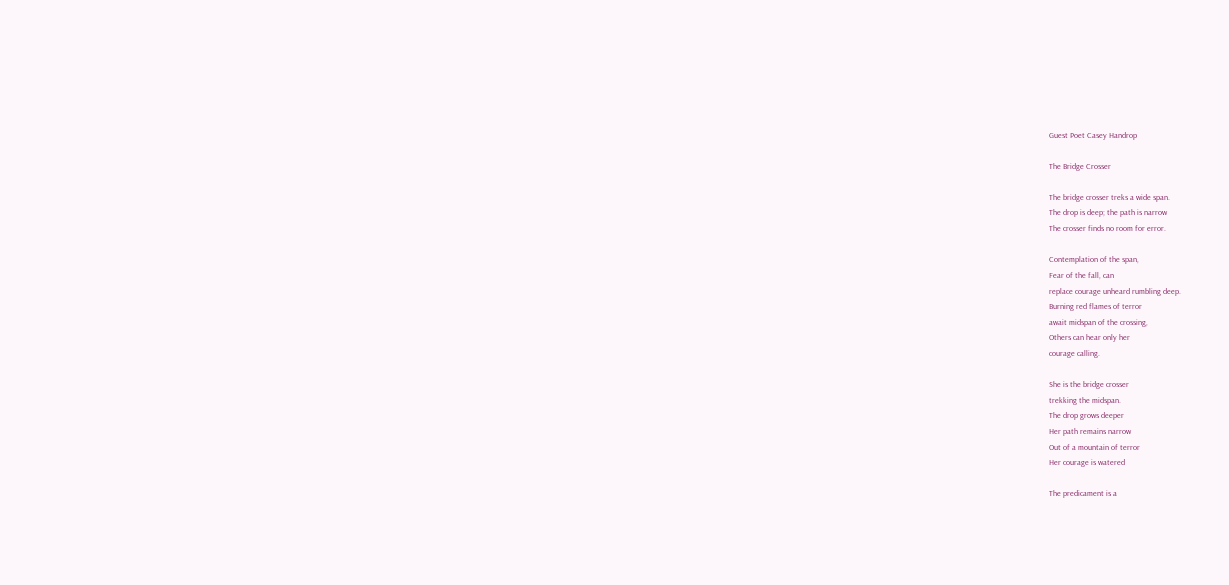Guest Poet Casey Handrop

The Bridge Crosser

The bridge crosser treks a wide span.
The drop is deep; the path is narrow
The crosser finds no room for error.

Contemplation of the span,
Fear of the fall, can
replace courage unheard rumbling deep.
Burning red flames of terror
await midspan of the crossing,
Others can hear only her
courage calling.

She is the bridge crosser
trekking the midspan.
The drop grows deeper
Her path remains narrow
Out of a mountain of terror
Her courage is watered

The predicament is a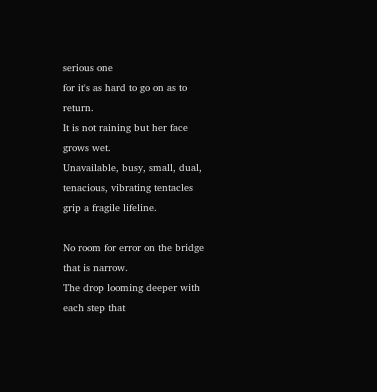serious one
for it's as hard to go on as to return.
It is not raining but her face grows wet.
Unavailable, busy, small, dual,
tenacious, vibrating tentacles
grip a fragile lifeline.

No room for error on the bridge that is narrow.
The drop looming deeper with each step that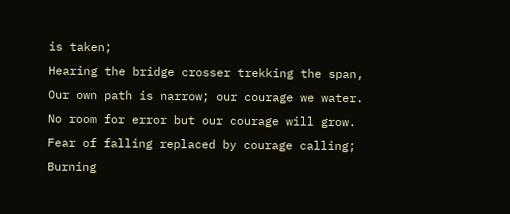is taken;
Hearing the bridge crosser trekking the span,
Our own path is narrow; our courage we water.
No room for error but our courage will grow.
Fear of falling replaced by courage calling;
Burning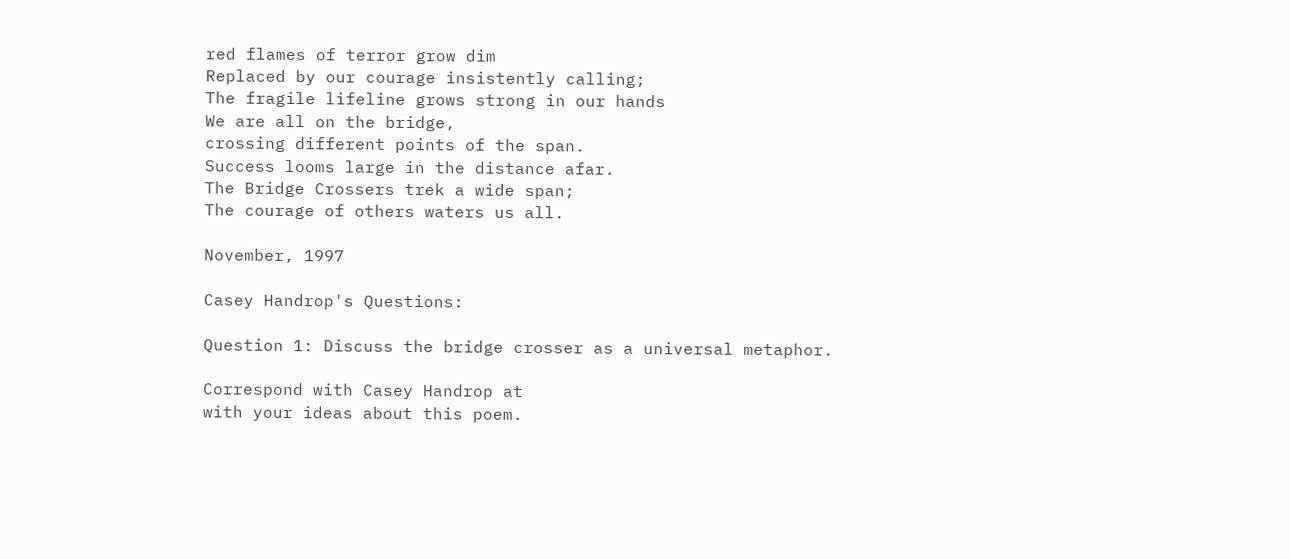red flames of terror grow dim
Replaced by our courage insistently calling;
The fragile lifeline grows strong in our hands
We are all on the bridge,
crossing different points of the span.
Success looms large in the distance afar.
The Bridge Crossers trek a wide span;
The courage of others waters us all.

November, 1997

Casey Handrop's Questions:

Question 1: Discuss the bridge crosser as a universal metaphor.

Correspond with Casey Handrop at
with your ideas about this poem.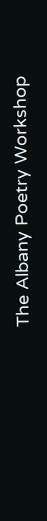The Albany Poetry Workshop